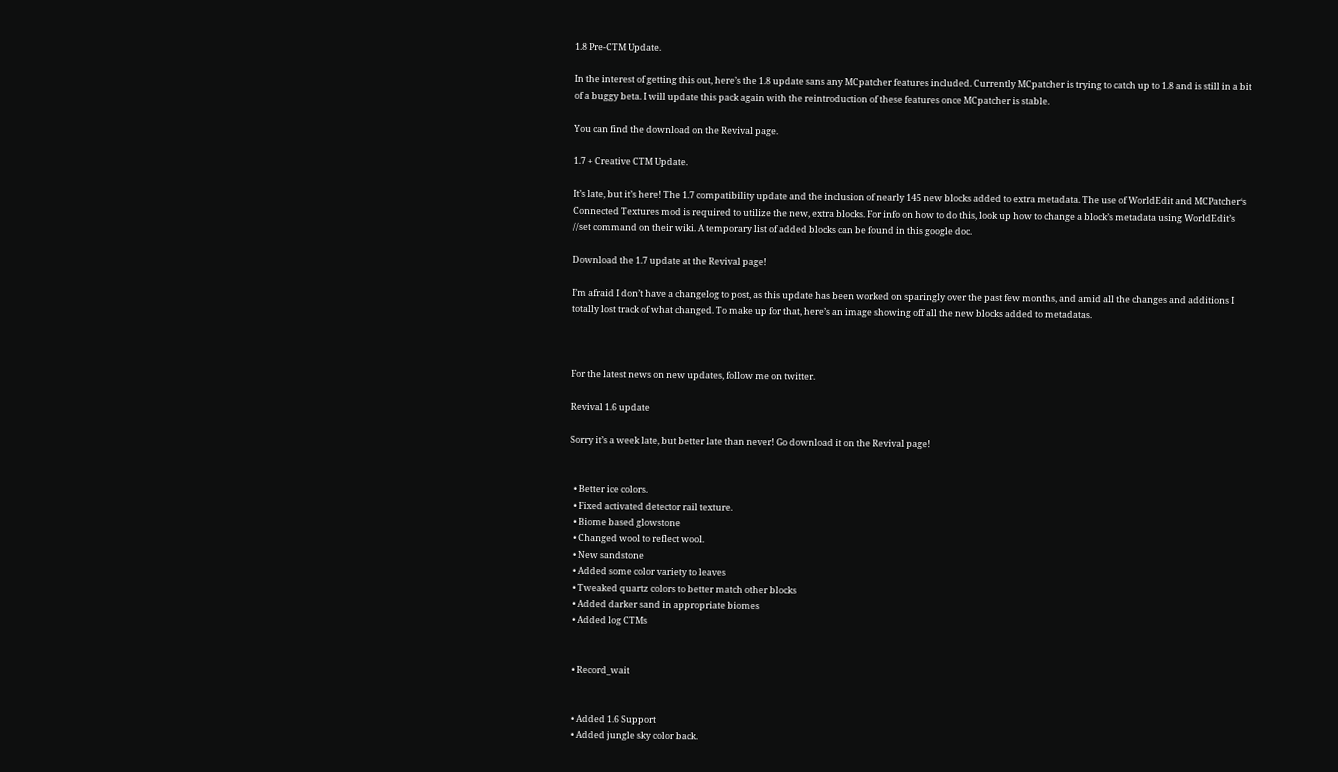1.8 Pre-CTM Update.

In the interest of getting this out, here’s the 1.8 update sans any MCpatcher features included. Currently MCpatcher is trying to catch up to 1.8 and is still in a bit of a buggy beta. I will update this pack again with the reintroduction of these features once MCpatcher is stable.

You can find the download on the Revival page.

1.7 + Creative CTM Update.

It’s late, but it’s here! The 1.7 compatibility update and the inclusion of nearly 145 new blocks added to extra metadata. The use of WorldEdit and MCPatcher‘s Connected Textures mod is required to utilize the new, extra blocks. For info on how to do this, look up how to change a block’s metadata using WorldEdit’s //set command on their wiki. A temporary list of added blocks can be found in this google doc.

Download the 1.7 update at the Revival page!

I’m afraid I don’t have a changelog to post, as this update has been worked on sparingly over the past few months, and amid all the changes and additions I totally lost track of what changed. To make up for that, here’s an image showing off all the new blocks added to metadatas.



For the latest news on new updates, follow me on twitter.

Revival 1.6 update

Sorry it’s a week late, but better late than never! Go download it on the Revival page!


  • Better ice colors.
  • Fixed activated detector rail texture.
  • Biome based glowstone
  • Changed wool to reflect wool.
  • New sandstone
  • Added some color variety to leaves
  • Tweaked quartz colors to better match other blocks
  • Added darker sand in appropriate biomes
  • Added log CTMs


  • Record_wait


  • Added 1.6 Support
  • Added jungle sky color back.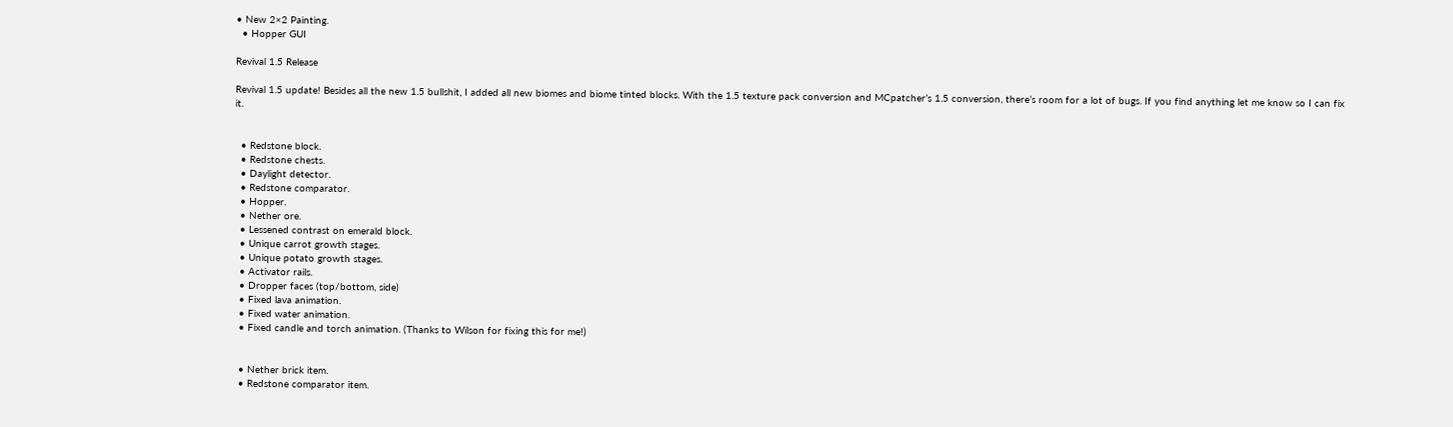• New 2×2 Painting.
  • Hopper GUI

Revival 1.5 Release

Revival 1.5 update! Besides all the new 1.5 bullshit, I added all new biomes and biome tinted blocks. With the 1.5 texture pack conversion and MCpatcher’s 1.5 conversion, there’s room for a lot of bugs. If you find anything let me know so I can fix it.


  • Redstone block.
  • Redstone chests.
  • Daylight detector.
  • Redstone comparator.
  • Hopper.
  • Nether ore.
  • Lessened contrast on emerald block.
  • Unique carrot growth stages.
  • Unique potato growth stages.
  • Activator rails.
  • Dropper faces (top/bottom, side)
  • Fixed lava animation.
  • Fixed water animation.
  • Fixed candle and torch animation. (Thanks to Wilson for fixing this for me!)


  • Nether brick item.
  • Redstone comparator item.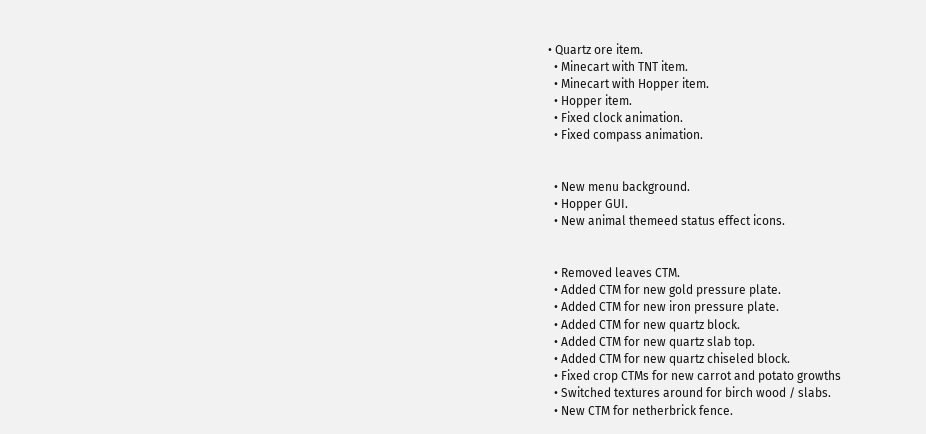• Quartz ore item.
  • Minecart with TNT item.
  • Minecart with Hopper item.
  • Hopper item.
  • Fixed clock animation.
  • Fixed compass animation.


  • New menu background.
  • Hopper GUI.
  • New animal themeed status effect icons.


  • Removed leaves CTM.
  • Added CTM for new gold pressure plate.
  • Added CTM for new iron pressure plate.
  • Added CTM for new quartz block.
  • Added CTM for new quartz slab top.
  • Added CTM for new quartz chiseled block.
  • Fixed crop CTMs for new carrot and potato growths
  • Switched textures around for birch wood / slabs.
  • New CTM for netherbrick fence.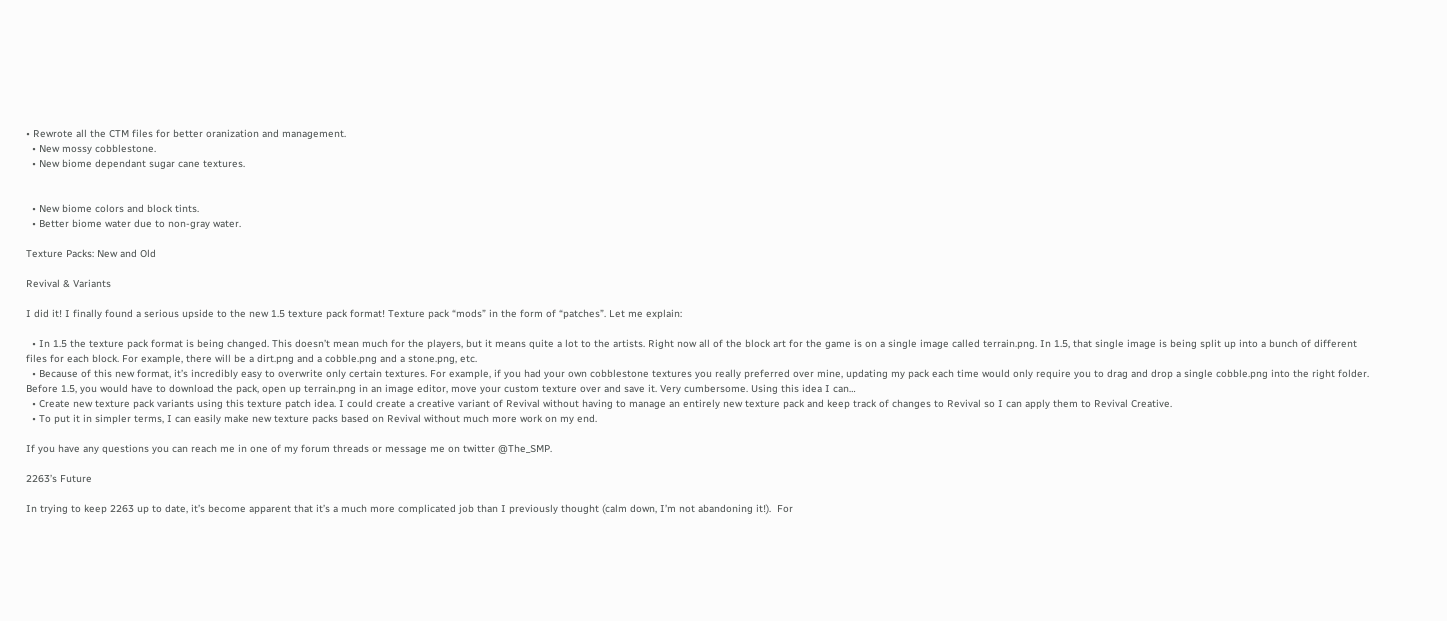• Rewrote all the CTM files for better oranization and management.
  • New mossy cobblestone.
  • New biome dependant sugar cane textures.


  • New biome colors and block tints.
  • Better biome water due to non-gray water.

Texture Packs: New and Old

Revival & Variants

I did it! I finally found a serious upside to the new 1.5 texture pack format! Texture pack “mods” in the form of “patches”. Let me explain:

  • In 1.5 the texture pack format is being changed. This doesn’t mean much for the players, but it means quite a lot to the artists. Right now all of the block art for the game is on a single image called terrain.png. In 1.5, that single image is being split up into a bunch of different files for each block. For example, there will be a dirt.png and a cobble.png and a stone.png, etc.
  • Because of this new format, it’s incredibly easy to overwrite only certain textures. For example, if you had your own cobblestone textures you really preferred over mine, updating my pack each time would only require you to drag and drop a single cobble.png into the right folder. Before 1.5, you would have to download the pack, open up terrain.png in an image editor, move your custom texture over and save it. Very cumbersome. Using this idea I can…
  • Create new texture pack variants using this texture patch idea. I could create a creative variant of Revival without having to manage an entirely new texture pack and keep track of changes to Revival so I can apply them to Revival Creative.
  • To put it in simpler terms, I can easily make new texture packs based on Revival without much more work on my end.

If you have any questions you can reach me in one of my forum threads or message me on twitter @The_SMP.

2263’s Future

In trying to keep 2263 up to date, it’s become apparent that it’s a much more complicated job than I previously thought (calm down, I’m not abandoning it!).  For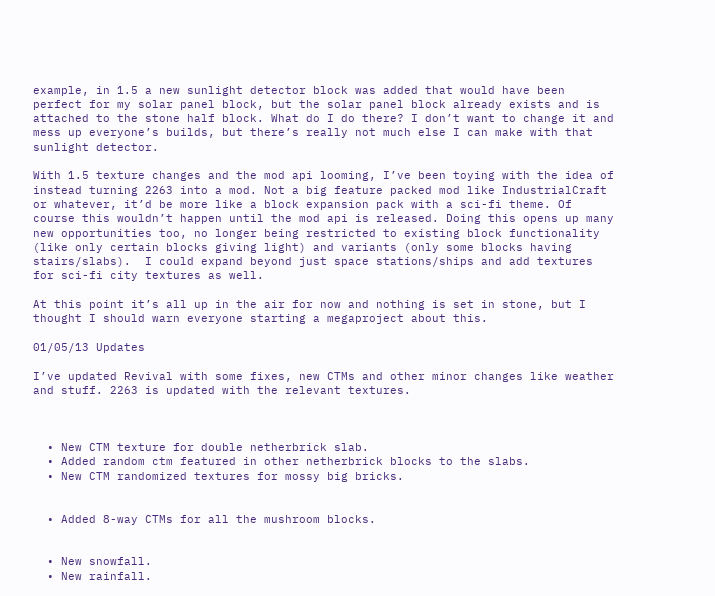example, in 1.5 a new sunlight detector block was added that would have been perfect for my solar panel block, but the solar panel block already exists and is attached to the stone half block. What do I do there? I don’t want to change it and mess up everyone’s builds, but there’s really not much else I can make with that sunlight detector.

With 1.5 texture changes and the mod api looming, I’ve been toying with the idea of instead turning 2263 into a mod. Not a big feature packed mod like IndustrialCraft or whatever, it’d be more like a block expansion pack with a sci-fi theme. Of course this wouldn’t happen until the mod api is released. Doing this opens up many new opportunities too, no longer being restricted to existing block functionality (like only certain blocks giving light) and variants (only some blocks having stairs/slabs).  I could expand beyond just space stations/ships and add textures for sci-fi city textures as well.

At this point it’s all up in the air for now and nothing is set in stone, but I thought I should warn everyone starting a megaproject about this.

01/05/13 Updates

I’ve updated Revival with some fixes, new CTMs and other minor changes like weather and stuff. 2263 is updated with the relevant textures.



  • New CTM texture for double netherbrick slab.
  • Added random ctm featured in other netherbrick blocks to the slabs.
  • New CTM randomized textures for mossy big bricks.


  • Added 8-way CTMs for all the mushroom blocks.


  • New snowfall.
  • New rainfall.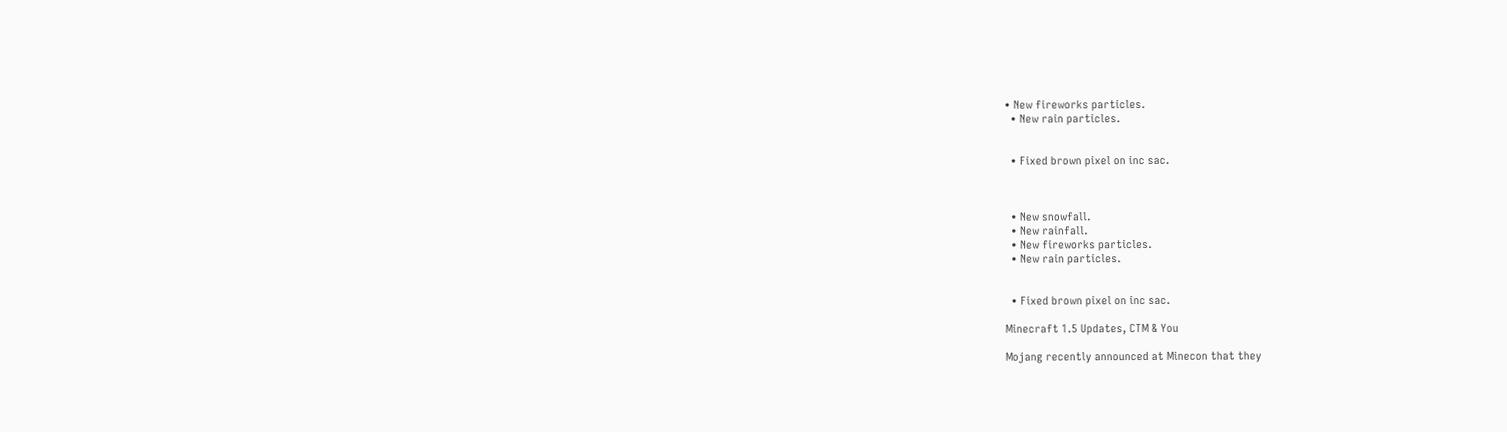• New fireworks particles.
  • New rain particles.


  • Fixed brown pixel on inc sac.



  • New snowfall.
  • New rainfall.
  • New fireworks particles.
  • New rain particles.


  • Fixed brown pixel on inc sac.

Minecraft 1.5 Updates, CTM & You

Mojang recently announced at Minecon that they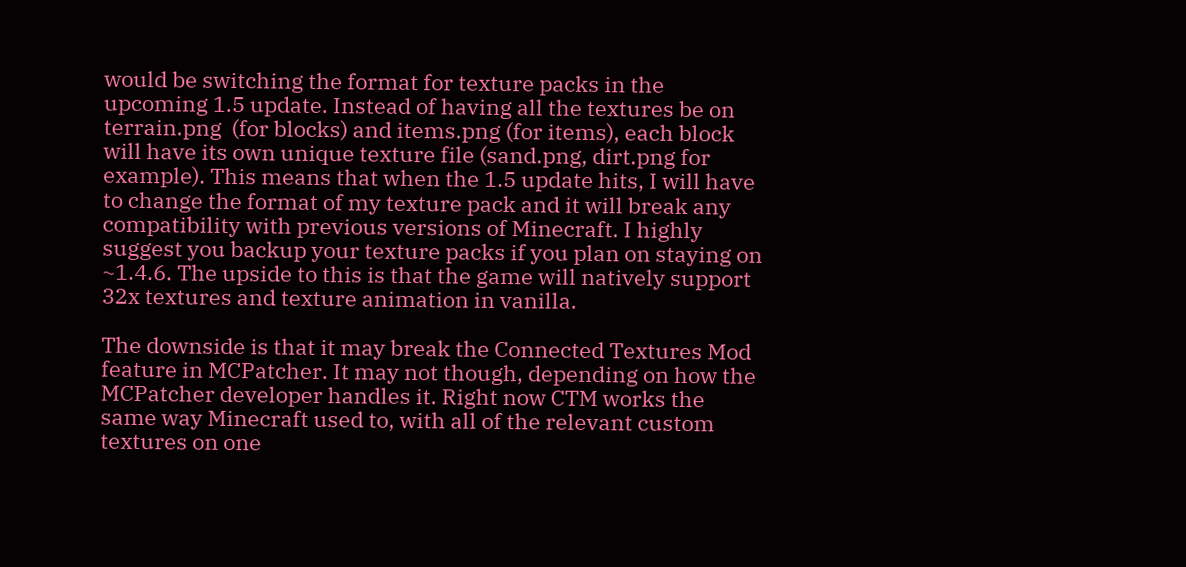would be switching the format for texture packs in the upcoming 1.5 update. Instead of having all the textures be on terrain.png  (for blocks) and items.png (for items), each block will have its own unique texture file (sand.png, dirt.png for example). This means that when the 1.5 update hits, I will have to change the format of my texture pack and it will break any compatibility with previous versions of Minecraft. I highly suggest you backup your texture packs if you plan on staying on ~1.4.6. The upside to this is that the game will natively support 32x textures and texture animation in vanilla.

The downside is that it may break the Connected Textures Mod feature in MCPatcher. It may not though, depending on how the MCPatcher developer handles it. Right now CTM works the same way Minecraft used to, with all of the relevant custom textures on one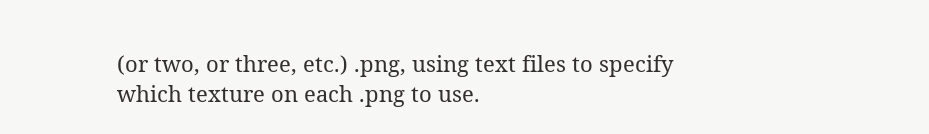(or two, or three, etc.) .png, using text files to specify which texture on each .png to use.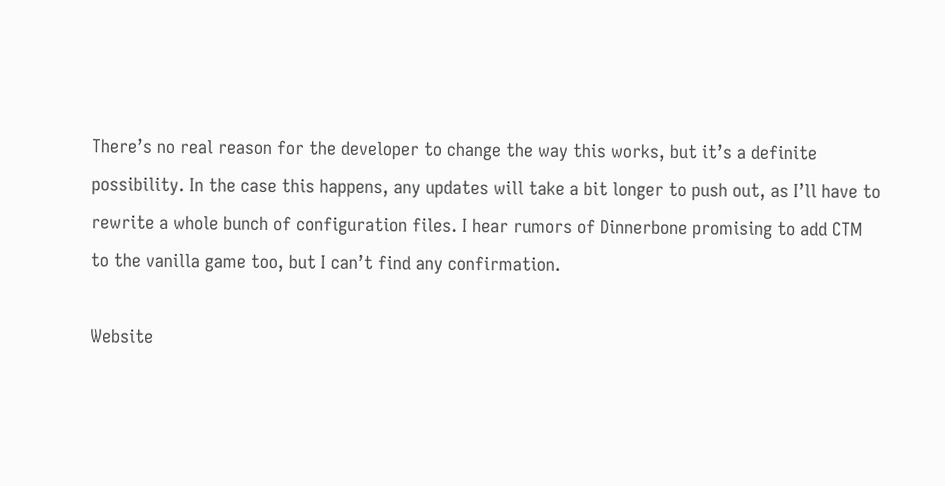There’s no real reason for the developer to change the way this works, but it’s a definite possibility. In the case this happens, any updates will take a bit longer to push out, as I’ll have to rewrite a whole bunch of configuration files. I hear rumors of Dinnerbone promising to add CTM to the vanilla game too, but I can’t find any confirmation.

Website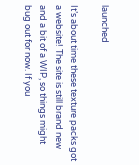launched

It’s about time these texture packs got a website! The site is still brand new and a bit of a WIP, so things might bug out for now. If you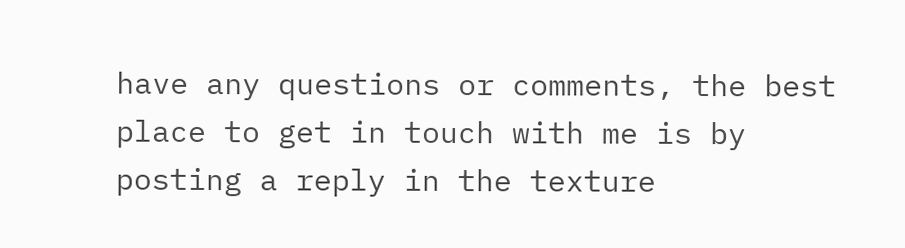have any questions or comments, the best place to get in touch with me is by posting a reply in the texture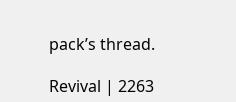pack’s thread.

Revival | 2263